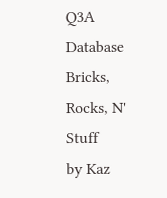Q3A Database
Bricks, Rocks, N' Stuff
by Kaz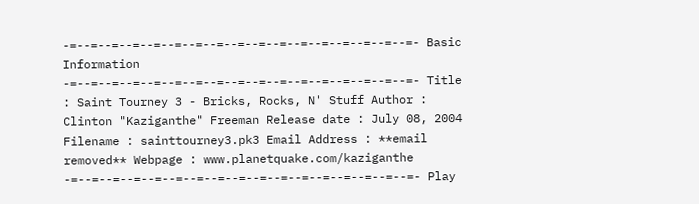-=--=--=--=--=--=--=--=--=--=--=--=--=--=--=--=--=- Basic Information -=--=--=--=--=--=--=--=--=--=--=--=--=--=--=--=--=- Title : Saint Tourney 3 - Bricks, Rocks, N' Stuff Author : Clinton "Kaziganthe" Freeman Release date : July 08, 2004 Filename : sainttourney3.pk3 Email Address : **email removed** Webpage : www.planetquake.com/kaziganthe -=--=--=--=--=--=--=--=--=--=--=--=--=--=--=--=--=- Play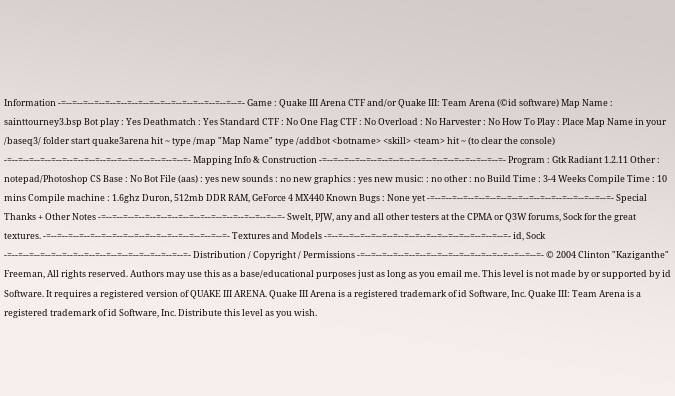Information -=--=--=--=--=--=--=--=--=--=--=--=--=--=--=--=--=- Game : Quake III Arena CTF and/or Quake III: Team Arena (©id software) Map Name : sainttourney3.bsp Bot play : Yes Deathmatch : Yes Standard CTF : No One Flag CTF : No Overload : No Harvester : No How To Play : Place Map Name in your /baseq3/ folder start quake3arena hit ~ type /map "Map Name" type /addbot <botname> <skill> <team> hit ~ (to clear the console) -=--=--=--=--=--=--=--=--=--=--=--=--=--=--=--=--=- Mapping Info & Construction -=--=--=--=--=--=--=--=--=--=--=--=--=--=--=--=--=- Program : Gtk Radiant 1.2.11 Other : notepad/Photoshop CS Base : No Bot File (aas) : yes new sounds : no new graphics : yes new music: : no other : no Build Time : 3-4 Weeks Compile Time : 10 mins Compile machine : 1.6ghz Duron, 512mb DDR RAM, GeForce 4 MX440 Known Bugs : None yet -=--=--=--=--=--=--=--=--=--=--=--=--=--=--=--=--=- Special Thanks + Other Notes -=--=--=--=--=--=--=--=--=--=--=--=--=--=--=--=--=- Swelt, PJW, any and all other testers at the CPMA or Q3W forums, Sock for the great textures. -=--=--=--=--=--=--=--=--=--=--=--=--=--=--=--=--=- Textures and Models -=--=--=--=--=--=--=--=--=--=--=--=--=--=--=--=--=- id, Sock -=--=--=--=--=--=--=--=--=--=--=--=--=--=--=--=--=- Distribution / Copyright / Permissions -=--=--=--=--=--=--=--=--=--=--=--=--=--=--=--=--=- © 2004 Clinton "Kaziganthe" Freeman, All rights reserved. Authors may use this as a base/educational purposes just as long as you email me. This level is not made by or supported by id Software. It requires a registered version of QUAKE III ARENA. Quake III Arena is a registered trademark of id Software, Inc. Quake III: Team Arena is a registered trademark of id Software, Inc. Distribute this level as you wish.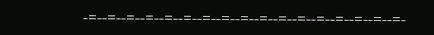-=--=--=--=--=--=--=--=--=--=--=--=--=--=--=--=--=-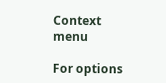Context menu

For options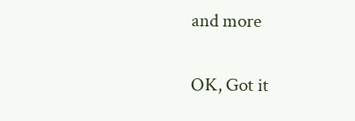and more

OK, Got it